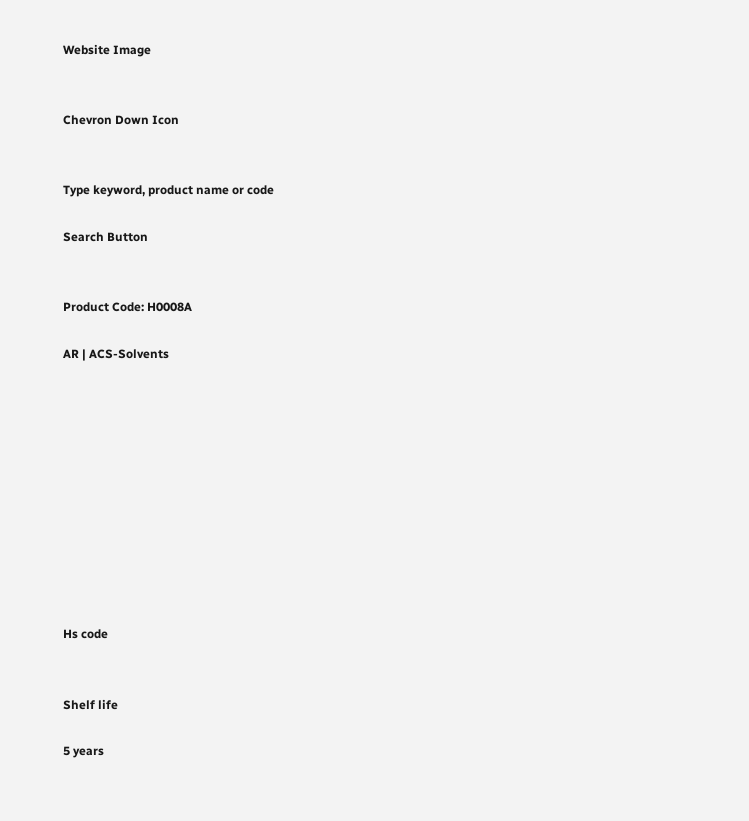Website Image


Chevron Down Icon


Type keyword, product name or code

Search Button


Product Code: H0008A

AR | ACS-Solvents











Hs code


Shelf life

5 years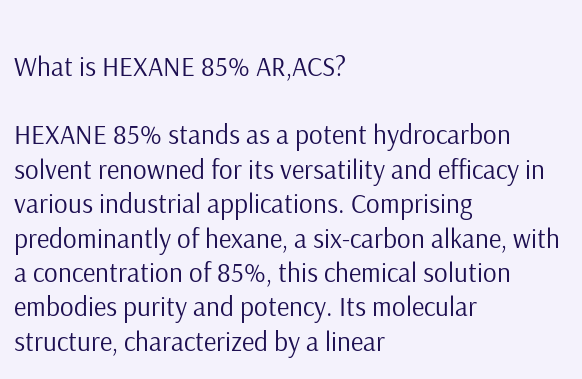What is HEXANE 85% AR,ACS?

HEXANE 85% stands as a potent hydrocarbon solvent renowned for its versatility and efficacy in various industrial applications. Comprising predominantly of hexane, a six-carbon alkane, with a concentration of 85%, this chemical solution embodies purity and potency. Its molecular structure, characterized by a linear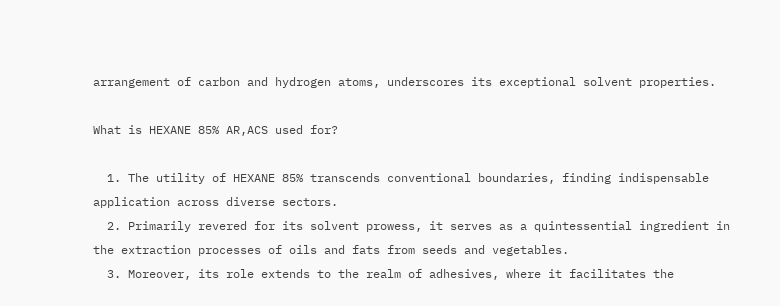arrangement of carbon and hydrogen atoms, underscores its exceptional solvent properties.

What is HEXANE 85% AR,ACS used for?

  1. The utility of HEXANE 85% transcends conventional boundaries, finding indispensable application across diverse sectors.
  2. Primarily revered for its solvent prowess, it serves as a quintessential ingredient in the extraction processes of oils and fats from seeds and vegetables.
  3. Moreover, its role extends to the realm of adhesives, where it facilitates the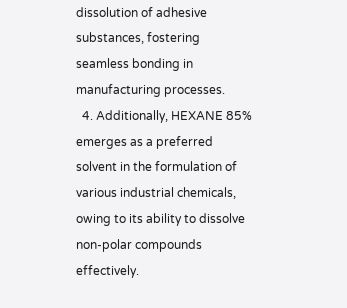dissolution of adhesive substances, fostering seamless bonding in manufacturing processes.
  4. Additionally, HEXANE 85% emerges as a preferred solvent in the formulation of various industrial chemicals, owing to its ability to dissolve non-polar compounds effectively.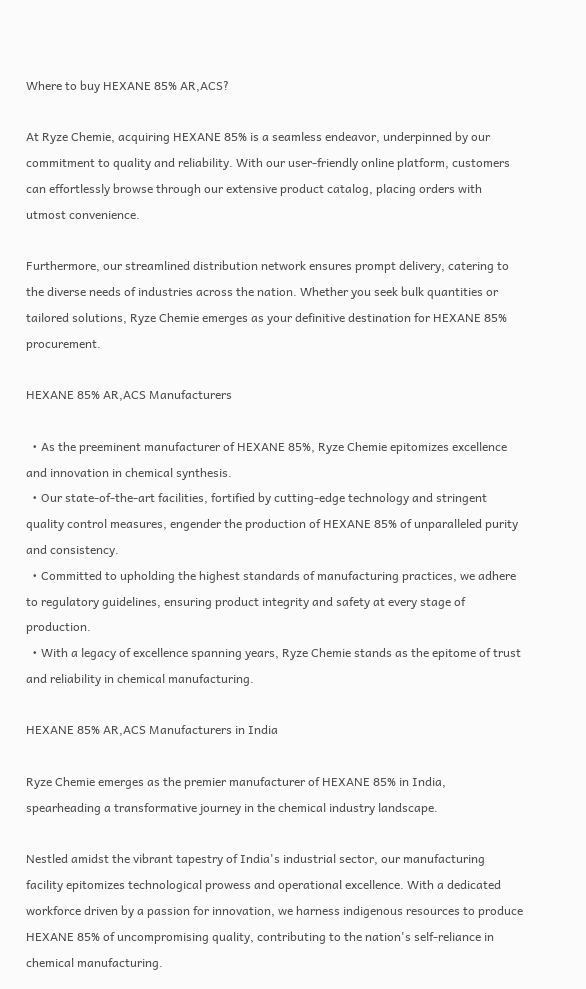Where to buy HEXANE 85% AR,ACS?

At Ryze Chemie, acquiring HEXANE 85% is a seamless endeavor, underpinned by our commitment to quality and reliability. With our user-friendly online platform, customers can effortlessly browse through our extensive product catalog, placing orders with utmost convenience.

Furthermore, our streamlined distribution network ensures prompt delivery, catering to the diverse needs of industries across the nation. Whether you seek bulk quantities or tailored solutions, Ryze Chemie emerges as your definitive destination for HEXANE 85% procurement.

HEXANE 85% AR,ACS Manufacturers

  • As the preeminent manufacturer of HEXANE 85%, Ryze Chemie epitomizes excellence and innovation in chemical synthesis.
  • Our state-of-the-art facilities, fortified by cutting-edge technology and stringent quality control measures, engender the production of HEXANE 85% of unparalleled purity and consistency.
  • Committed to upholding the highest standards of manufacturing practices, we adhere to regulatory guidelines, ensuring product integrity and safety at every stage of production.
  • With a legacy of excellence spanning years, Ryze Chemie stands as the epitome of trust and reliability in chemical manufacturing.

HEXANE 85% AR,ACS Manufacturers in India

Ryze Chemie emerges as the premier manufacturer of HEXANE 85% in India, spearheading a transformative journey in the chemical industry landscape.

Nestled amidst the vibrant tapestry of India's industrial sector, our manufacturing facility epitomizes technological prowess and operational excellence. With a dedicated workforce driven by a passion for innovation, we harness indigenous resources to produce HEXANE 85% of uncompromising quality, contributing to the nation's self-reliance in chemical manufacturing.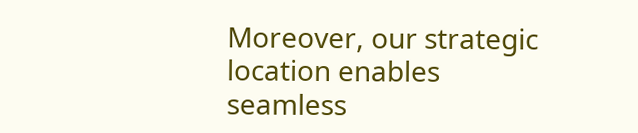Moreover, our strategic location enables seamless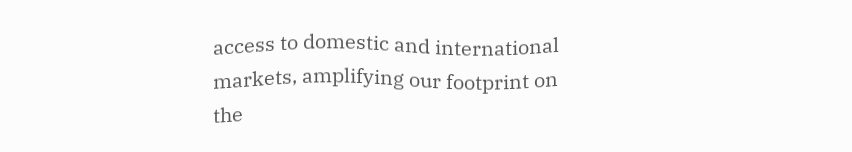access to domestic and international markets, amplifying our footprint on the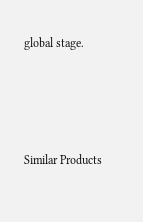global stage.




Similar Products